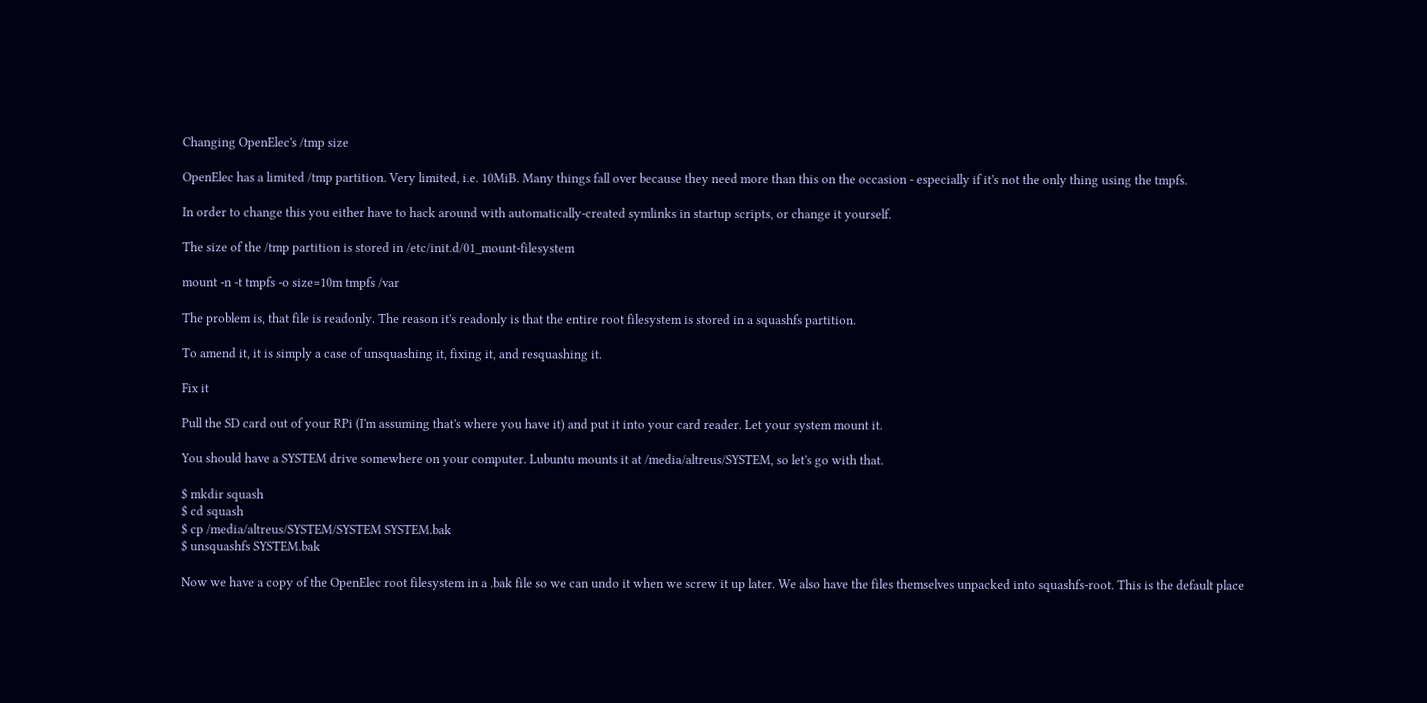Changing OpenElec's /tmp size

OpenElec has a limited /tmp partition. Very limited, i.e. 10MiB. Many things fall over because they need more than this on the occasion - especially if it's not the only thing using the tmpfs.

In order to change this you either have to hack around with automatically-created symlinks in startup scripts, or change it yourself.

The size of the /tmp partition is stored in /etc/init.d/01_mount-filesystem

mount -n -t tmpfs -o size=10m tmpfs /var

The problem is, that file is readonly. The reason it's readonly is that the entire root filesystem is stored in a squashfs partition.

To amend it, it is simply a case of unsquashing it, fixing it, and resquashing it.

Fix it

Pull the SD card out of your RPi (I'm assuming that's where you have it) and put it into your card reader. Let your system mount it.

You should have a SYSTEM drive somewhere on your computer. Lubuntu mounts it at /media/altreus/SYSTEM, so let's go with that.

$ mkdir squash
$ cd squash
$ cp /media/altreus/SYSTEM/SYSTEM SYSTEM.bak
$ unsquashfs SYSTEM.bak

Now we have a copy of the OpenElec root filesystem in a .bak file so we can undo it when we screw it up later. We also have the files themselves unpacked into squashfs-root. This is the default place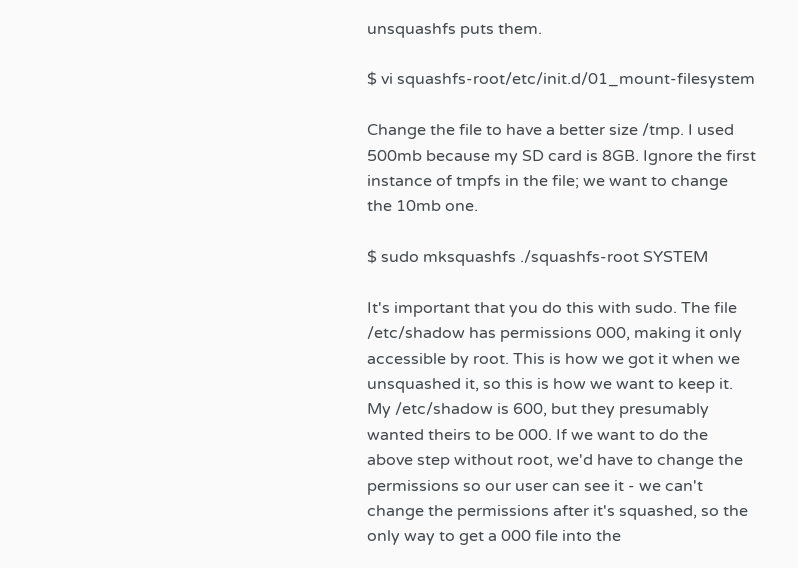unsquashfs puts them.

$ vi squashfs-root/etc/init.d/01_mount-filesystem

Change the file to have a better size /tmp. I used 500mb because my SD card is 8GB. Ignore the first instance of tmpfs in the file; we want to change the 10mb one.

$ sudo mksquashfs ./squashfs-root SYSTEM

It's important that you do this with sudo. The file /etc/shadow has permissions 000, making it only accessible by root. This is how we got it when we unsquashed it, so this is how we want to keep it. My /etc/shadow is 600, but they presumably wanted theirs to be 000. If we want to do the above step without root, we'd have to change the permissions so our user can see it - we can't change the permissions after it's squashed, so the only way to get a 000 file into the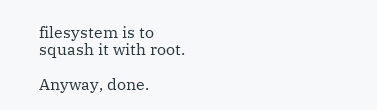filesystem is to squash it with root.

Anyway, done.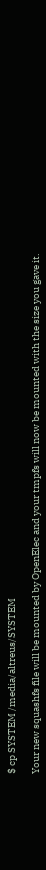$ cp SYSTEM /media/altreus/SYSTEM

Your new squashfs file will be mounted by OpenElec and your tmpfs will now be mounted with the size you gave it.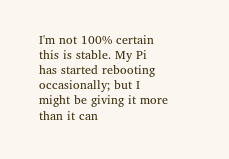I'm not 100% certain this is stable. My Pi has started rebooting occasionally; but I might be giving it more than it can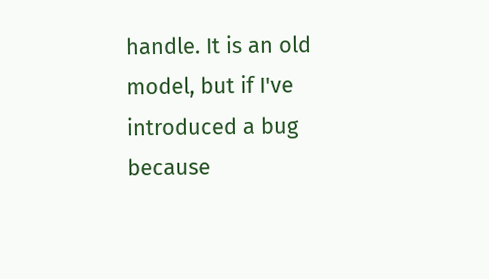handle. It is an old model, but if I've introduced a bug because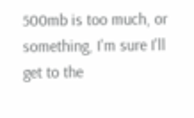500mb is too much, or something, I'm sure I'll get to the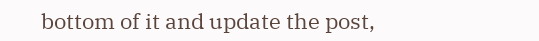bottom of it and update the post,